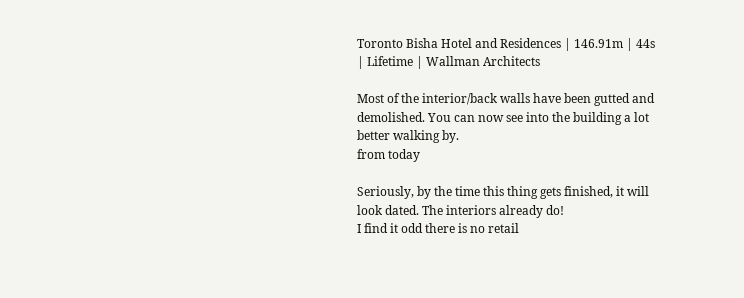Toronto Bisha Hotel and Residences | 146.91m | 44s | Lifetime | Wallman Architects

Most of the interior/back walls have been gutted and demolished. You can now see into the building a lot better walking by.
from today

Seriously, by the time this thing gets finished, it will look dated. The interiors already do!
I find it odd there is no retail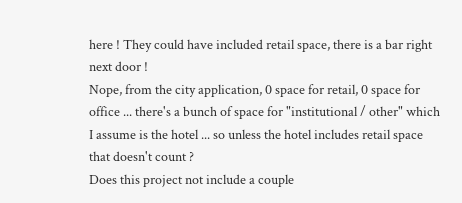here ! They could have included retail space, there is a bar right next door !
Nope, from the city application, 0 space for retail, 0 space for office ... there's a bunch of space for "institutional / other" which I assume is the hotel ... so unless the hotel includes retail space that doesn't count ?
Does this project not include a couple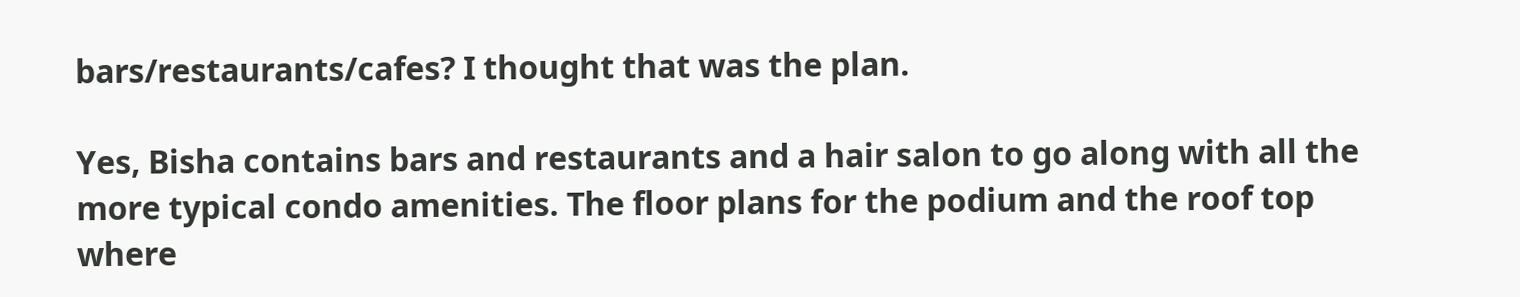bars/restaurants/cafes? I thought that was the plan.

Yes, Bisha contains bars and restaurants and a hair salon to go along with all the more typical condo amenities. The floor plans for the podium and the roof top where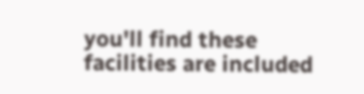you'll find these facilities are included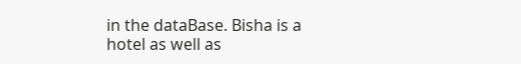in the dataBase. Bisha is a hotel as well as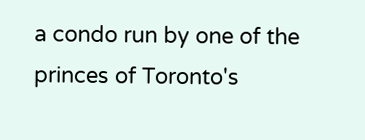a condo run by one of the princes of Toronto's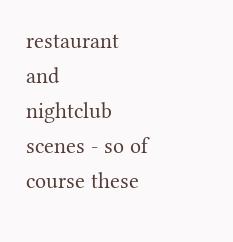restaurant and nightclub scenes - so of course these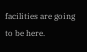facilities are going to be here.